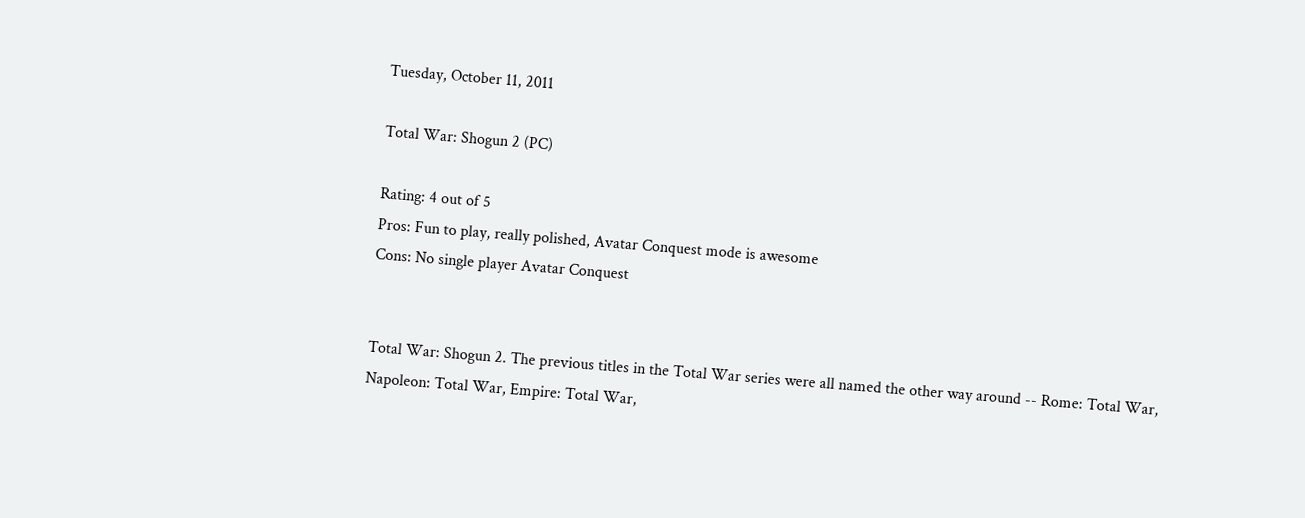Tuesday, October 11, 2011

Total War: Shogun 2 (PC)

Rating: 4 out of 5
Pros: Fun to play, really polished, Avatar Conquest mode is awesome
Cons: No single player Avatar Conquest


Total War: Shogun 2. The previous titles in the Total War series were all named the other way around -- Rome: Total War,  Napoleon: Total War, Empire: Total War,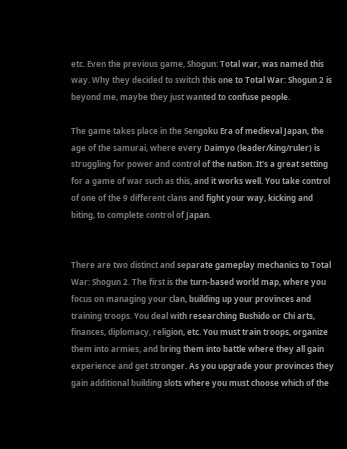etc. Even the previous game, Shogun: Total war, was named this way. Why they decided to switch this one to Total War: Shogun 2 is beyond me, maybe they just wanted to confuse people.

The game takes place in the Sengoku Era of medieval Japan, the age of the samurai, where every Daimyo (leader/king/ruler) is struggling for power and control of the nation. It's a great setting for a game of war such as this, and it works well. You take control of one of the 9 different clans and fight your way, kicking and biting, to complete control of Japan.


There are two distinct and separate gameplay mechanics to Total War: Shogun 2. The first is the turn-based world map, where you focus on managing your clan, building up your provinces and training troops. You deal with researching Bushido or Chi arts, finances, diplomacy, religion, etc. You must train troops, organize them into armies, and bring them into battle where they all gain experience and get stronger. As you upgrade your provinces they gain additional building slots where you must choose which of the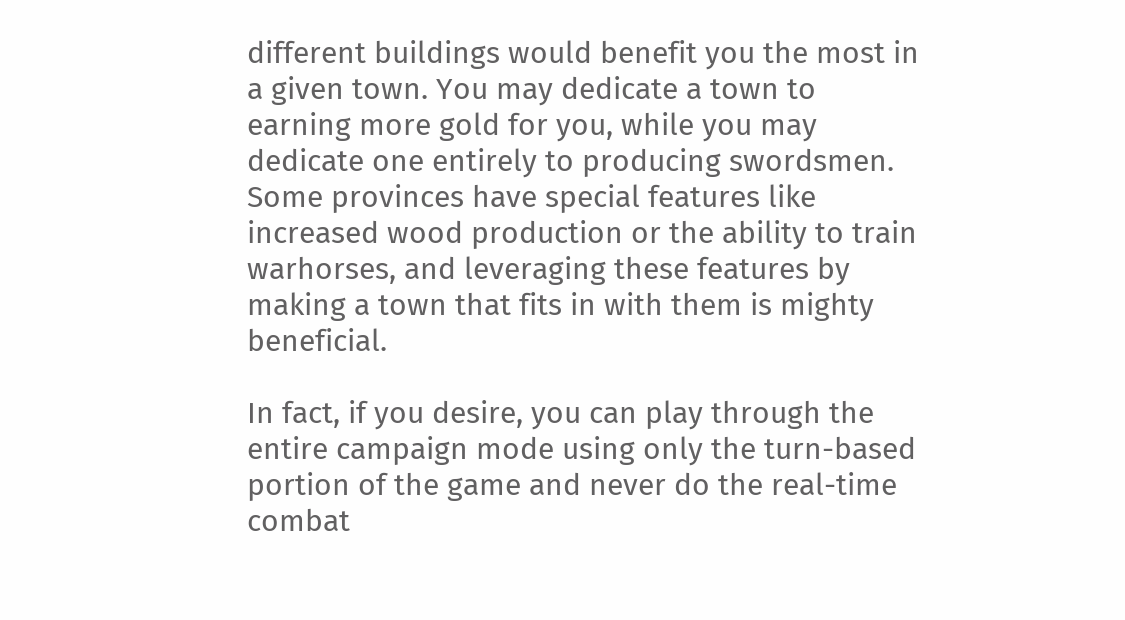different buildings would benefit you the most in a given town. You may dedicate a town to earning more gold for you, while you may dedicate one entirely to producing swordsmen. Some provinces have special features like increased wood production or the ability to train warhorses, and leveraging these features by making a town that fits in with them is mighty beneficial.

In fact, if you desire, you can play through the entire campaign mode using only the turn-based portion of the game and never do the real-time combat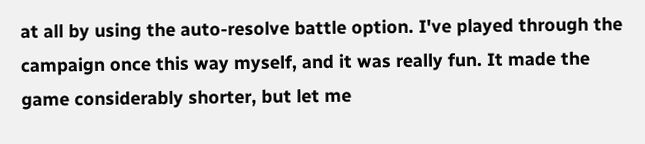at all by using the auto-resolve battle option. I've played through the campaign once this way myself, and it was really fun. It made the game considerably shorter, but let me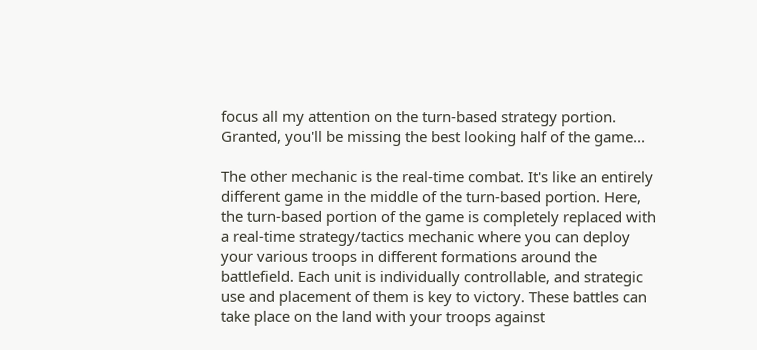focus all my attention on the turn-based strategy portion. Granted, you'll be missing the best looking half of the game...

The other mechanic is the real-time combat. It's like an entirely different game in the middle of the turn-based portion. Here, the turn-based portion of the game is completely replaced with a real-time strategy/tactics mechanic where you can deploy your various troops in different formations around the battlefield. Each unit is individually controllable, and strategic use and placement of them is key to victory. These battles can take place on the land with your troops against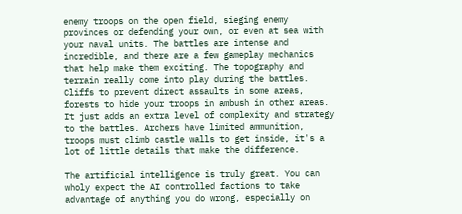enemy troops on the open field, sieging enemy provinces or defending your own, or even at sea with your naval units. The battles are intense and incredible, and there are a few gameplay mechanics that help make them exciting. The topography and terrain really come into play during the battles. Cliffs to prevent direct assaults in some areas, forests to hide your troops in ambush in other areas. It just adds an extra level of complexity and strategy to the battles. Archers have limited ammunition, troops must climb castle walls to get inside, it's a lot of little details that make the difference.

The artificial intelligence is truly great. You can wholy expect the AI controlled factions to take advantage of anything you do wrong, especially on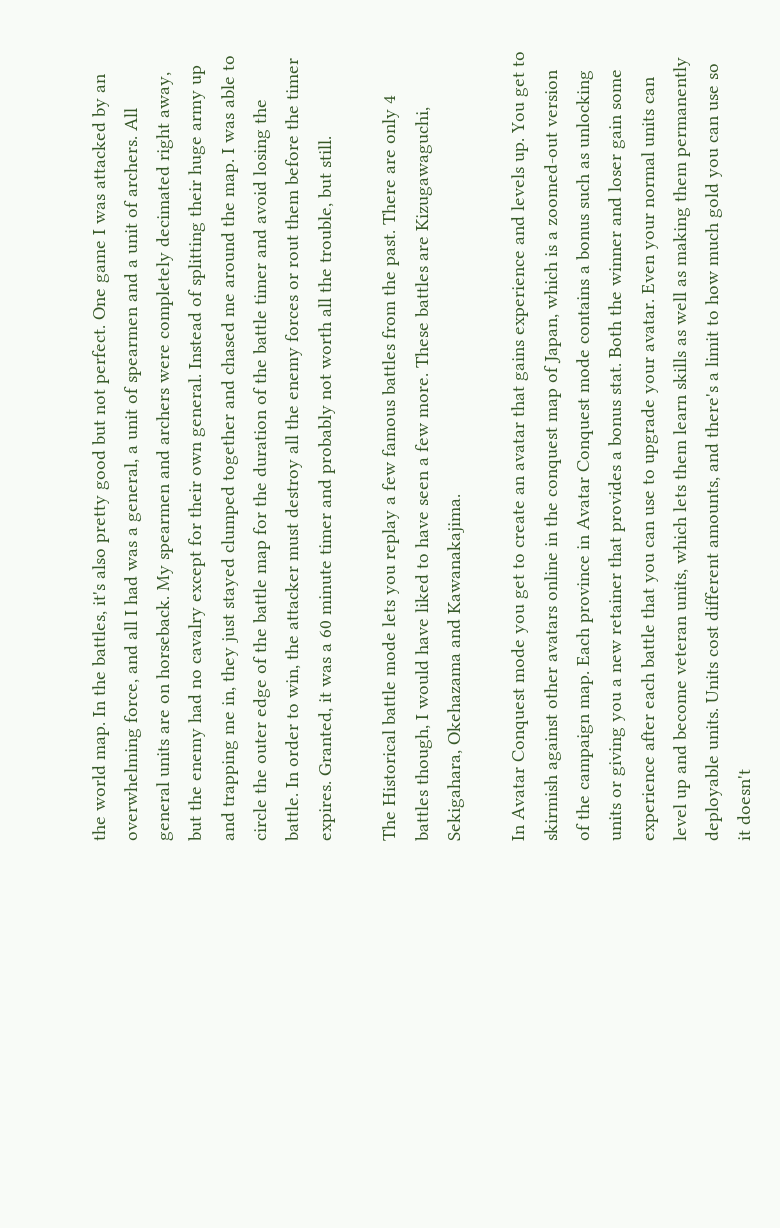the world map. In the battles, it's also pretty good but not perfect. One game I was attacked by an overwhelming force, and all I had was a general, a unit of spearmen and a unit of archers. All general units are on horseback. My spearmen and archers were completely decimated right away, but the enemy had no cavalry except for their own general. Instead of splitting their huge army up and trapping me in, they just stayed clumped together and chased me around the map. I was able to circle the outer edge of the battle map for the duration of the battle timer and avoid losing the battle. In order to win, the attacker must destroy all the enemy forces or rout them before the timer expires. Granted, it was a 60 minute timer and probably not worth all the trouble, but still.

The Historical battle mode lets you replay a few famous battles from the past. There are only 4 battles though, I would have liked to have seen a few more. These battles are Kizugawaguchi, Sekigahara, Okehazama and Kawanakajima.

In Avatar Conquest mode you get to create an avatar that gains experience and levels up. You get to skirmish against other avatars online in the conquest map of Japan, which is a zoomed-out version of the campaign map. Each province in Avatar Conquest mode contains a bonus such as unlocking units or giving you a new retainer that provides a bonus stat. Both the winner and loser gain some experience after each battle that you can use to upgrade your avatar. Even your normal units can level up and become veteran units, which lets them learn skills as well as making them permanently deployable units. Units cost different amounts, and there's a limit to how much gold you can use so it doesn't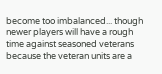become too imbalanced... though newer players will have a rough time against seasoned veterans because the veteran units are a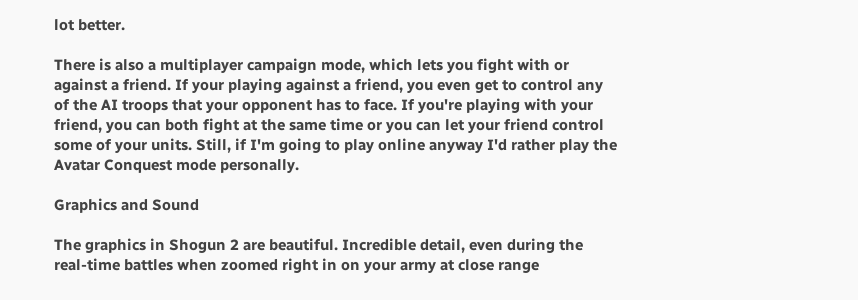lot better.

There is also a multiplayer campaign mode, which lets you fight with or against a friend. If your playing against a friend, you even get to control any of the AI troops that your opponent has to face. If you're playing with your friend, you can both fight at the same time or you can let your friend control some of your units. Still, if I'm going to play online anyway I'd rather play the Avatar Conquest mode personally.

Graphics and Sound

The graphics in Shogun 2 are beautiful. Incredible detail, even during the real-time battles when zoomed right in on your army at close range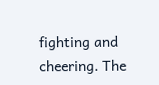fighting and cheering. The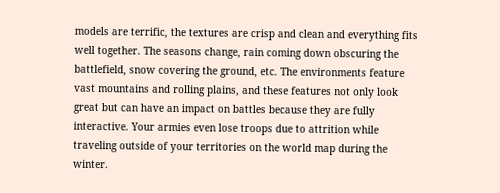models are terrific, the textures are crisp and clean and everything fits well together. The seasons change, rain coming down obscuring the battlefield, snow covering the ground, etc. The environments feature vast mountains and rolling plains, and these features not only look great but can have an impact on battles because they are fully interactive. Your armies even lose troops due to attrition while traveling outside of your territories on the world map during the winter.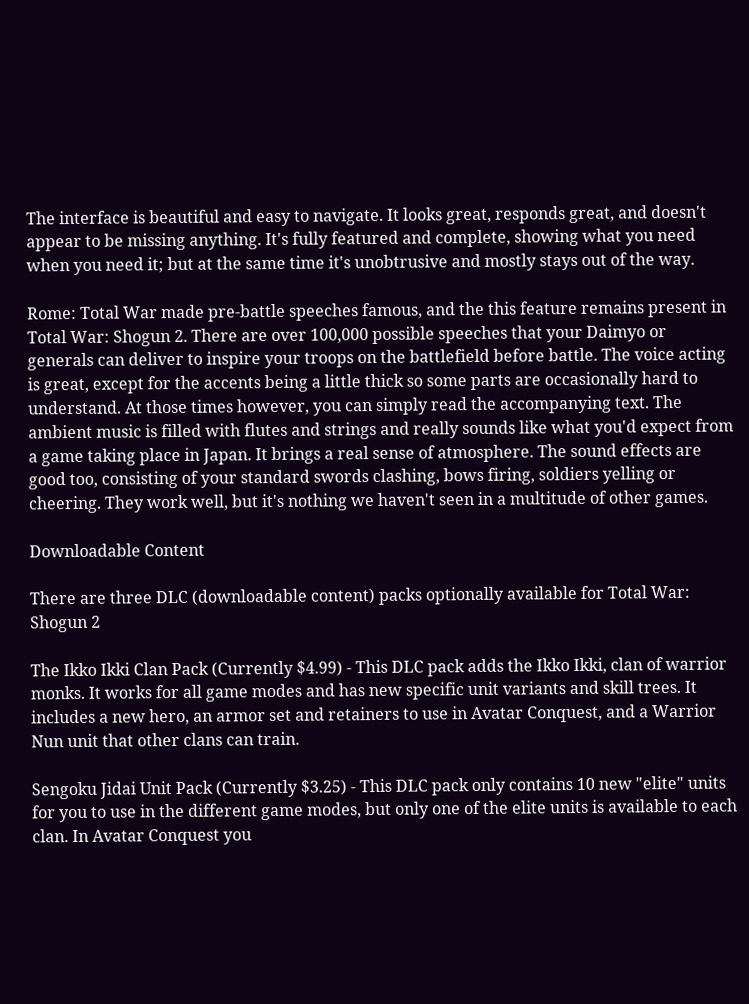The interface is beautiful and easy to navigate. It looks great, responds great, and doesn't appear to be missing anything. It's fully featured and complete, showing what you need when you need it; but at the same time it's unobtrusive and mostly stays out of the way.

Rome: Total War made pre-battle speeches famous, and the this feature remains present in Total War: Shogun 2. There are over 100,000 possible speeches that your Daimyo or generals can deliver to inspire your troops on the battlefield before battle. The voice acting is great, except for the accents being a little thick so some parts are occasionally hard to understand. At those times however, you can simply read the accompanying text. The ambient music is filled with flutes and strings and really sounds like what you'd expect from a game taking place in Japan. It brings a real sense of atmosphere. The sound effects are good too, consisting of your standard swords clashing, bows firing, soldiers yelling or cheering. They work well, but it's nothing we haven't seen in a multitude of other games.

Downloadable Content

There are three DLC (downloadable content) packs optionally available for Total War: Shogun 2

The Ikko Ikki Clan Pack (Currently $4.99) - This DLC pack adds the Ikko Ikki, clan of warrior monks. It works for all game modes and has new specific unit variants and skill trees. It includes a new hero, an armor set and retainers to use in Avatar Conquest, and a Warrior Nun unit that other clans can train.

Sengoku Jidai Unit Pack (Currently $3.25) - This DLC pack only contains 10 new "elite" units for you to use in the different game modes, but only one of the elite units is available to each clan. In Avatar Conquest you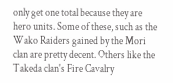only get one total because they are hero units. Some of these, such as the Wako Raiders gained by the Mori clan are pretty decent. Others like the Takeda clan's Fire Cavalry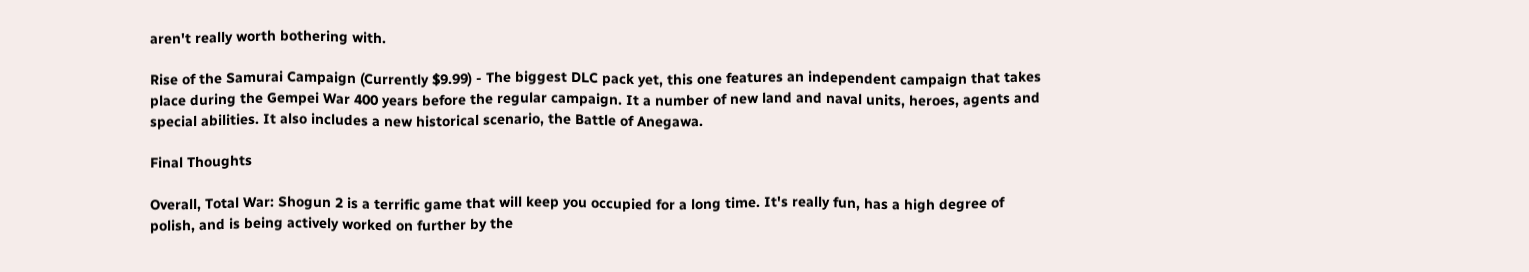aren't really worth bothering with.

Rise of the Samurai Campaign (Currently $9.99) - The biggest DLC pack yet, this one features an independent campaign that takes place during the Gempei War 400 years before the regular campaign. It a number of new land and naval units, heroes, agents and special abilities. It also includes a new historical scenario, the Battle of Anegawa.

Final Thoughts

Overall, Total War: Shogun 2 is a terrific game that will keep you occupied for a long time. It's really fun, has a high degree of polish, and is being actively worked on further by the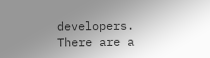developers. There are a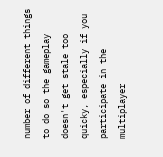number of different things to do so the gameplay doesn't get stale too quicky, especially if you participate in the multiplayer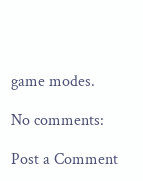game modes.

No comments:

Post a Comment